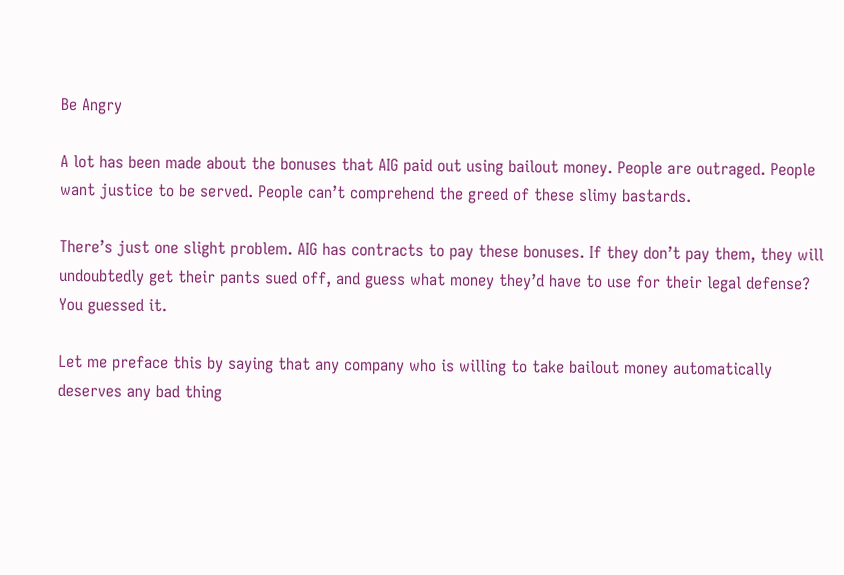Be Angry

A lot has been made about the bonuses that AIG paid out using bailout money. People are outraged. People want justice to be served. People can’t comprehend the greed of these slimy bastards.

There’s just one slight problem. AIG has contracts to pay these bonuses. If they don’t pay them, they will undoubtedly get their pants sued off, and guess what money they’d have to use for their legal defense? You guessed it.

Let me preface this by saying that any company who is willing to take bailout money automatically deserves any bad thing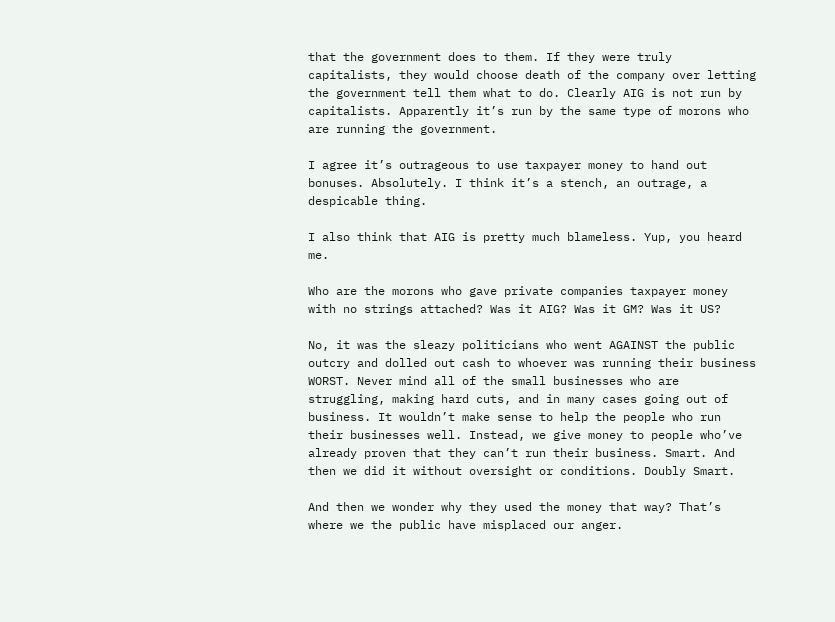that the government does to them. If they were truly capitalists, they would choose death of the company over letting the government tell them what to do. Clearly AIG is not run by capitalists. Apparently it’s run by the same type of morons who are running the government.

I agree it’s outrageous to use taxpayer money to hand out bonuses. Absolutely. I think it’s a stench, an outrage, a despicable thing.

I also think that AIG is pretty much blameless. Yup, you heard me.

Who are the morons who gave private companies taxpayer money with no strings attached? Was it AIG? Was it GM? Was it US?

No, it was the sleazy politicians who went AGAINST the public outcry and dolled out cash to whoever was running their business WORST. Never mind all of the small businesses who are struggling, making hard cuts, and in many cases going out of business. It wouldn’t make sense to help the people who run their businesses well. Instead, we give money to people who’ve already proven that they can’t run their business. Smart. And then we did it without oversight or conditions. Doubly Smart.

And then we wonder why they used the money that way? That’s where we the public have misplaced our anger.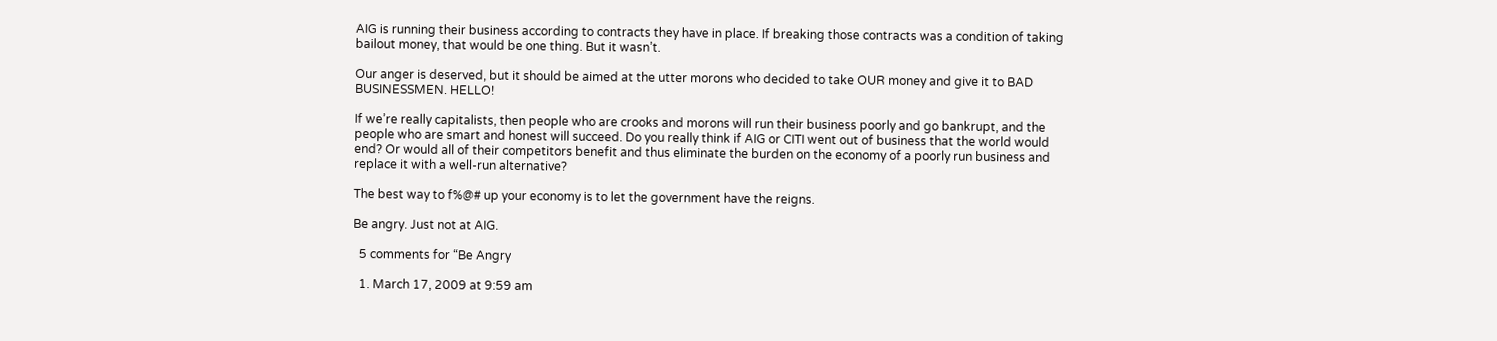AIG is running their business according to contracts they have in place. If breaking those contracts was a condition of taking bailout money, that would be one thing. But it wasn’t.

Our anger is deserved, but it should be aimed at the utter morons who decided to take OUR money and give it to BAD BUSINESSMEN. HELLO!

If we’re really capitalists, then people who are crooks and morons will run their business poorly and go bankrupt, and the people who are smart and honest will succeed. Do you really think if AIG or CITI went out of business that the world would end? Or would all of their competitors benefit and thus eliminate the burden on the economy of a poorly run business and replace it with a well-run alternative?

The best way to f%@# up your economy is to let the government have the reigns.

Be angry. Just not at AIG.

  5 comments for “Be Angry

  1. March 17, 2009 at 9:59 am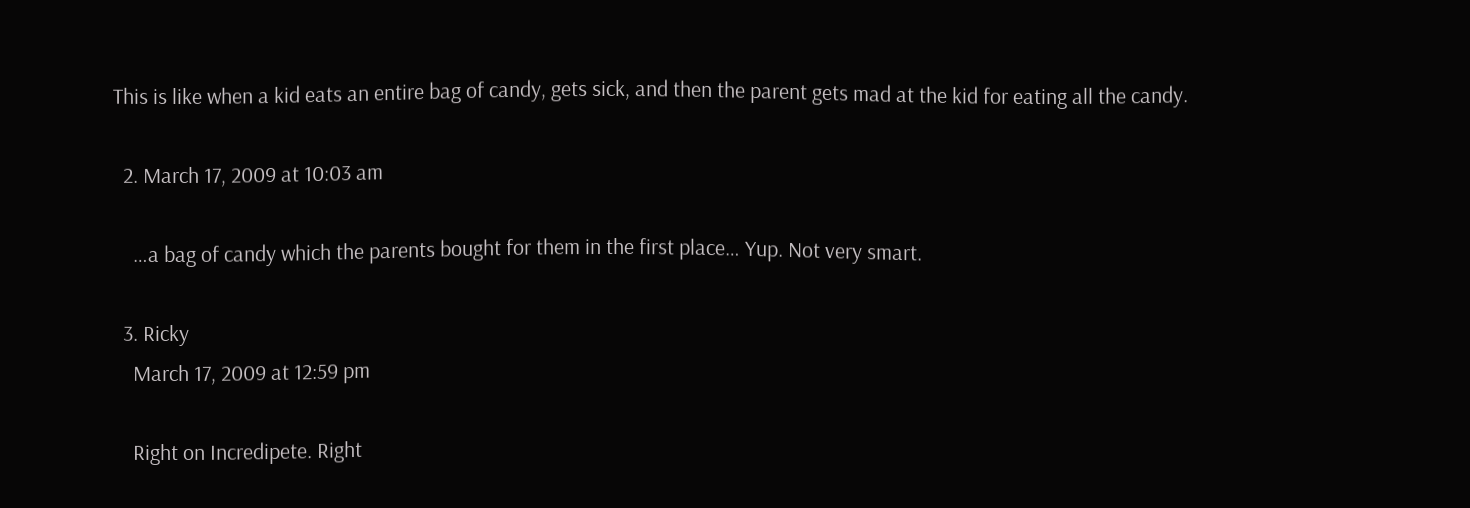This is like when a kid eats an entire bag of candy, gets sick, and then the parent gets mad at the kid for eating all the candy.

  2. March 17, 2009 at 10:03 am

    …a bag of candy which the parents bought for them in the first place… Yup. Not very smart.

  3. Ricky
    March 17, 2009 at 12:59 pm

    Right on Incredipete. Right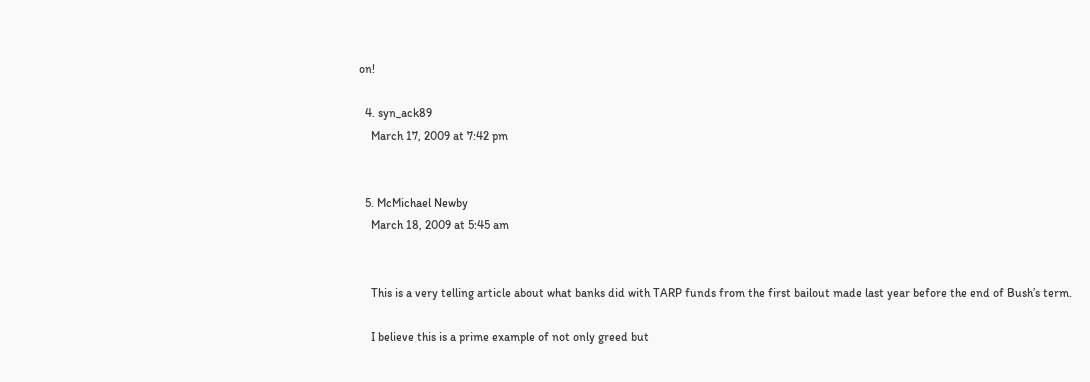on!

  4. syn_ack89
    March 17, 2009 at 7:42 pm


  5. McMichael Newby
    March 18, 2009 at 5:45 am


    This is a very telling article about what banks did with TARP funds from the first bailout made last year before the end of Bush’s term.

    I believe this is a prime example of not only greed but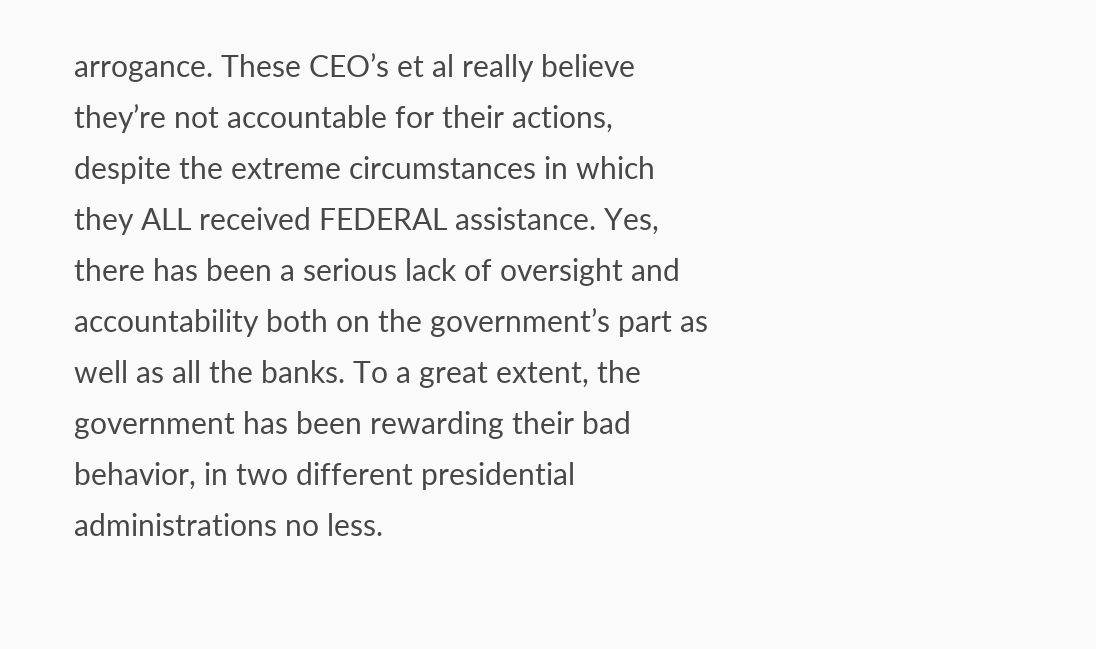arrogance. These CEO’s et al really believe they’re not accountable for their actions, despite the extreme circumstances in which they ALL received FEDERAL assistance. Yes, there has been a serious lack of oversight and accountability both on the government’s part as well as all the banks. To a great extent, the government has been rewarding their bad behavior, in two different presidential administrations no less.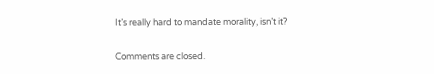It’s really hard to mandate morality, isn’t it?

Comments are closed.